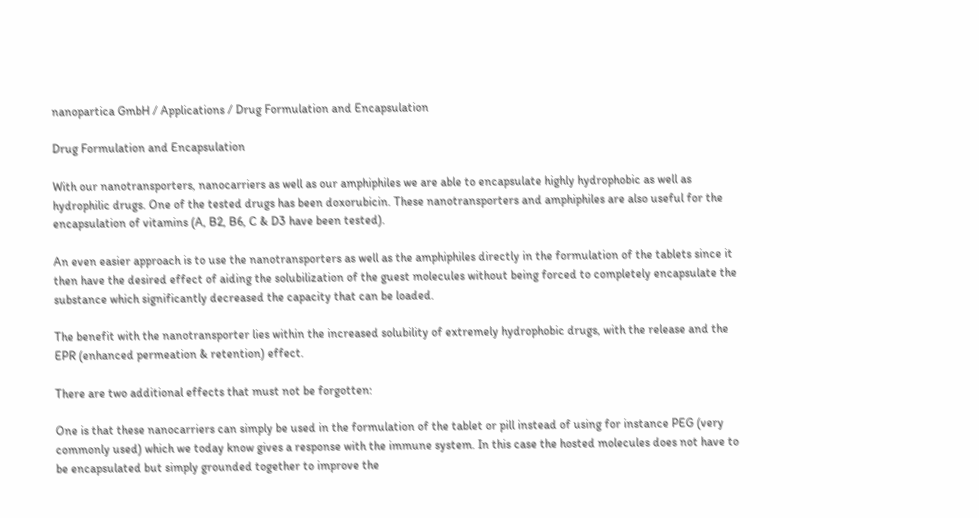nanopartica GmbH / Applications / Drug Formulation and Encapsulation

Drug Formulation and Encapsulation

With our nanotransporters, nanocarriers as well as our amphiphiles we are able to encapsulate highly hydrophobic as well as hydrophilic drugs. One of the tested drugs has been doxorubicin. These nanotransporters and amphiphiles are also useful for the encapsulation of vitamins (A, B2, B6, C & D3 have been tested).

An even easier approach is to use the nanotransporters as well as the amphiphiles directly in the formulation of the tablets since it then have the desired effect of aiding the solubilization of the guest molecules without being forced to completely encapsulate the substance which significantly decreased the capacity that can be loaded.

The benefit with the nanotransporter lies within the increased solubility of extremely hydrophobic drugs, with the release and the EPR (enhanced permeation & retention) effect.

There are two additional effects that must not be forgotten:

One is that these nanocarriers can simply be used in the formulation of the tablet or pill instead of using for instance PEG (very commonly used) which we today know gives a response with the immune system. In this case the hosted molecules does not have to be encapsulated but simply grounded together to improve the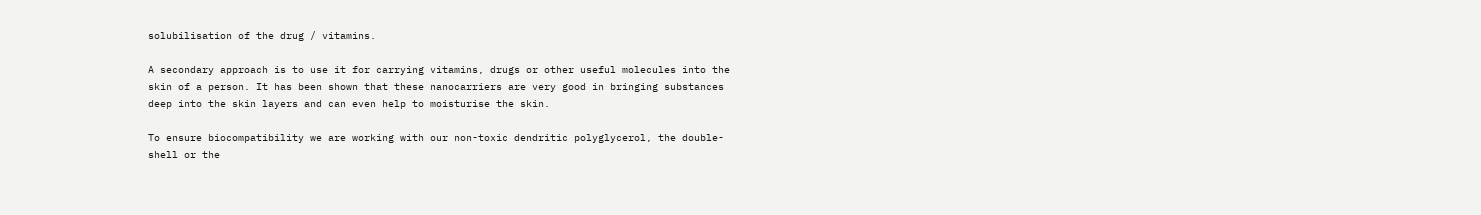solubilisation of the drug / vitamins.

A secondary approach is to use it for carrying vitamins, drugs or other useful molecules into the skin of a person. It has been shown that these nanocarriers are very good in bringing substances deep into the skin layers and can even help to moisturise the skin.

To ensure biocompatibility we are working with our non-toxic dendritic polyglycerol, the double-shell or the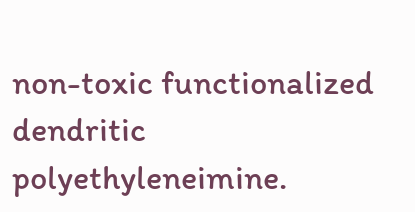non-toxic functionalized dendritic polyethyleneimine.